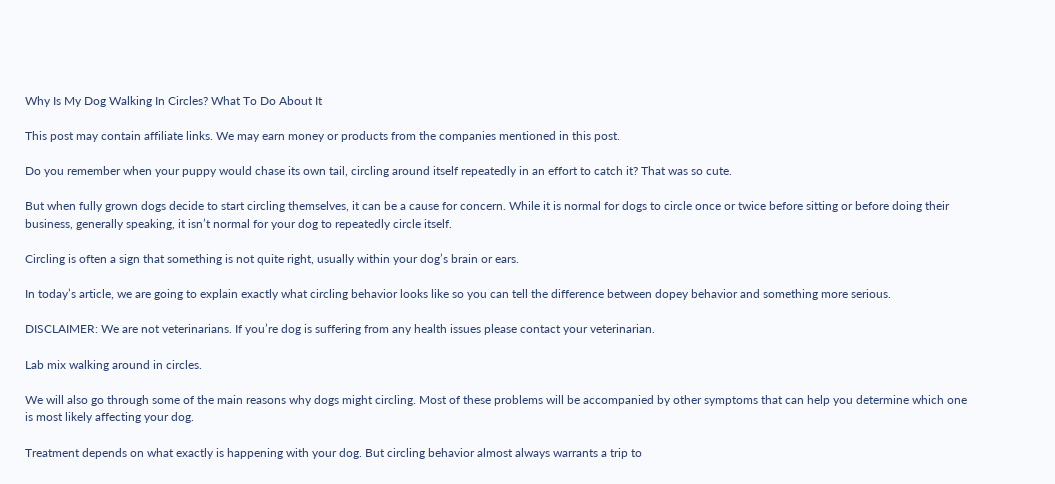Why Is My Dog Walking In Circles? What To Do About It

This post may contain affiliate links. We may earn money or products from the companies mentioned in this post.

Do you remember when your puppy would chase its own tail, circling around itself repeatedly in an effort to catch it? That was so cute.

But when fully grown dogs decide to start circling themselves, it can be a cause for concern. While it is normal for dogs to circle once or twice before sitting or before doing their business, generally speaking, it isn’t normal for your dog to repeatedly circle itself.

Circling is often a sign that something is not quite right, usually within your dog’s brain or ears.

In today’s article, we are going to explain exactly what circling behavior looks like so you can tell the difference between dopey behavior and something more serious.

DISCLAIMER: We are not veterinarians. If you’re dog is suffering from any health issues please contact your veterinarian.

Lab mix walking around in circles.

We will also go through some of the main reasons why dogs might circling. Most of these problems will be accompanied by other symptoms that can help you determine which one is most likely affecting your dog.

Treatment depends on what exactly is happening with your dog. But circling behavior almost always warrants a trip to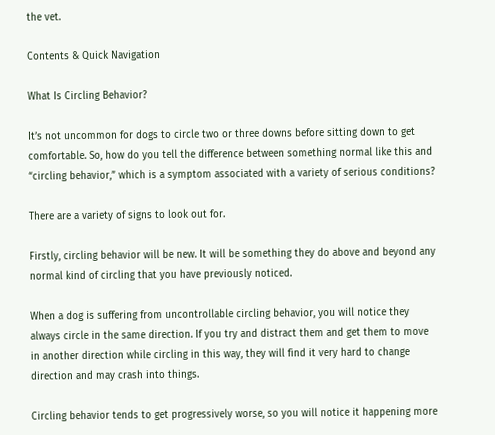the vet.

Contents & Quick Navigation

What Is Circling Behavior?

It’s not uncommon for dogs to circle two or three downs before sitting down to get comfortable. So, how do you tell the difference between something normal like this and “circling behavior,” which is a symptom associated with a variety of serious conditions?

There are a variety of signs to look out for.

Firstly, circling behavior will be new. It will be something they do above and beyond any normal kind of circling that you have previously noticed.

When a dog is suffering from uncontrollable circling behavior, you will notice they always circle in the same direction. If you try and distract them and get them to move in another direction while circling in this way, they will find it very hard to change direction and may crash into things.

Circling behavior tends to get progressively worse, so you will notice it happening more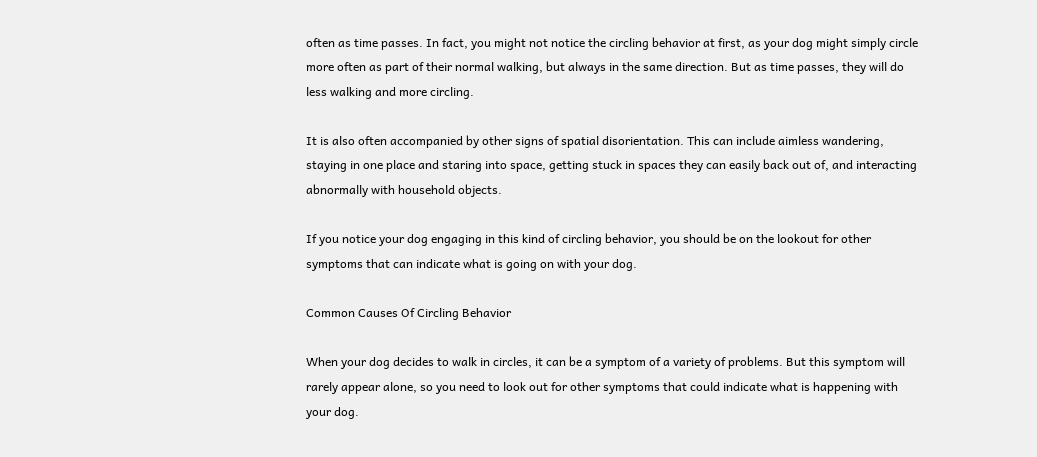often as time passes. In fact, you might not notice the circling behavior at first, as your dog might simply circle more often as part of their normal walking, but always in the same direction. But as time passes, they will do less walking and more circling.

It is also often accompanied by other signs of spatial disorientation. This can include aimless wandering, staying in one place and staring into space, getting stuck in spaces they can easily back out of, and interacting abnormally with household objects.

If you notice your dog engaging in this kind of circling behavior, you should be on the lookout for other symptoms that can indicate what is going on with your dog.

Common Causes Of Circling Behavior

When your dog decides to walk in circles, it can be a symptom of a variety of problems. But this symptom will rarely appear alone, so you need to look out for other symptoms that could indicate what is happening with your dog.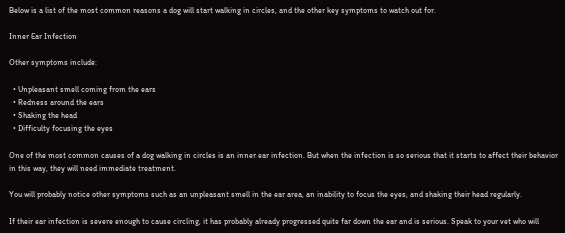Below is a list of the most common reasons a dog will start walking in circles, and the other key symptoms to watch out for.

Inner Ear Infection

Other symptoms include:

  • Unpleasant smell coming from the ears
  • Redness around the ears
  • Shaking the head
  • Difficulty focusing the eyes

One of the most common causes of a dog walking in circles is an inner ear infection. But when the infection is so serious that it starts to affect their behavior in this way, they will need immediate treatment.

You will probably notice other symptoms such as an unpleasant smell in the ear area, an inability to focus the eyes, and shaking their head regularly.

If their ear infection is severe enough to cause circling, it has probably already progressed quite far down the ear and is serious. Speak to your vet who will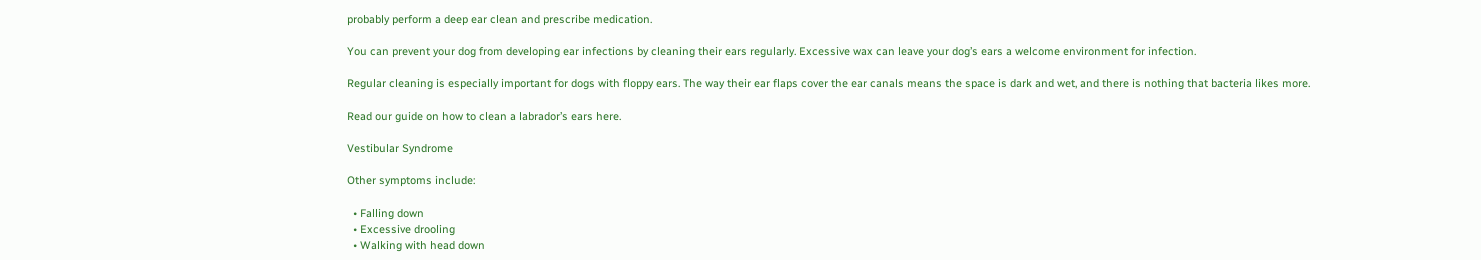probably perform a deep ear clean and prescribe medication.

You can prevent your dog from developing ear infections by cleaning their ears regularly. Excessive wax can leave your dog’s ears a welcome environment for infection.

Regular cleaning is especially important for dogs with floppy ears. The way their ear flaps cover the ear canals means the space is dark and wet, and there is nothing that bacteria likes more.

Read our guide on how to clean a labrador’s ears here.

Vestibular Syndrome

Other symptoms include:

  • Falling down
  • Excessive drooling
  • Walking with head down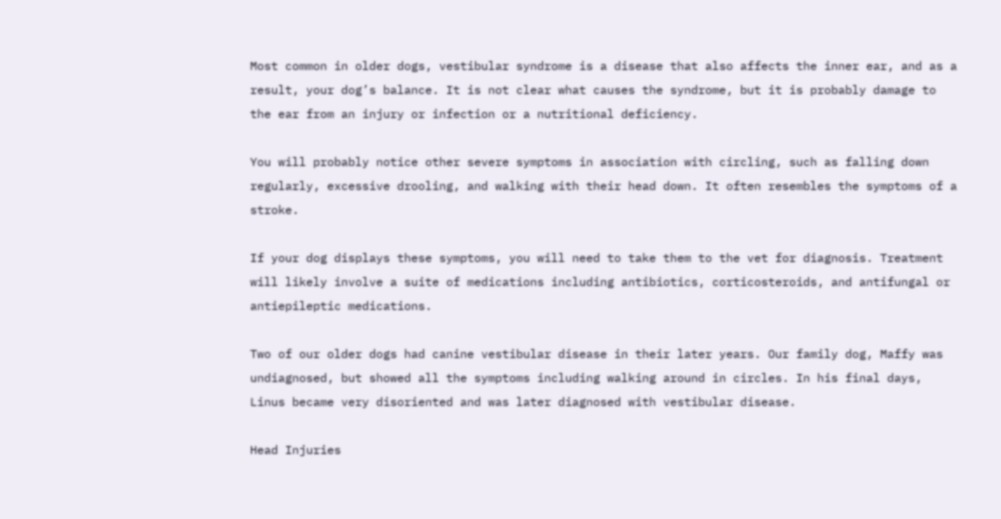Most common in older dogs, vestibular syndrome is a disease that also affects the inner ear, and as a result, your dog’s balance. It is not clear what causes the syndrome, but it is probably damage to the ear from an injury or infection or a nutritional deficiency.

You will probably notice other severe symptoms in association with circling, such as falling down regularly, excessive drooling, and walking with their head down. It often resembles the symptoms of a stroke.

If your dog displays these symptoms, you will need to take them to the vet for diagnosis. Treatment will likely involve a suite of medications including antibiotics, corticosteroids, and antifungal or antiepileptic medications.

Two of our older dogs had canine vestibular disease in their later years. Our family dog, Maffy was undiagnosed, but showed all the symptoms including walking around in circles. In his final days, Linus became very disoriented and was later diagnosed with vestibular disease.

Head Injuries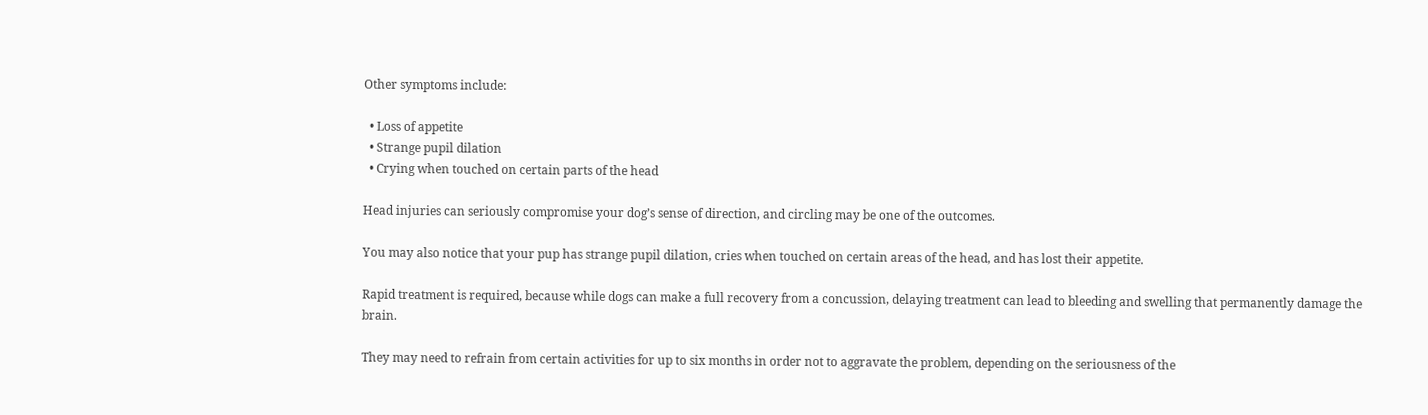Other symptoms include:

  • Loss of appetite
  • Strange pupil dilation
  • Crying when touched on certain parts of the head

Head injuries can seriously compromise your dog’s sense of direction, and circling may be one of the outcomes.

You may also notice that your pup has strange pupil dilation, cries when touched on certain areas of the head, and has lost their appetite.

Rapid treatment is required, because while dogs can make a full recovery from a concussion, delaying treatment can lead to bleeding and swelling that permanently damage the brain.

They may need to refrain from certain activities for up to six months in order not to aggravate the problem, depending on the seriousness of the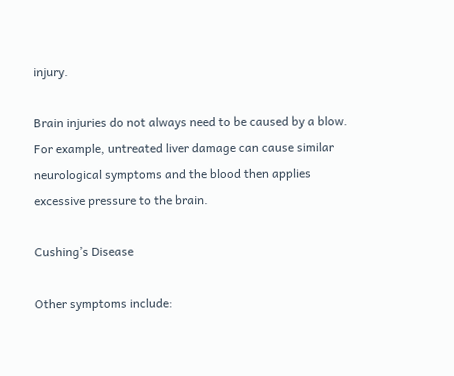injury.

Brain injuries do not always need to be caused by a blow. For example, untreated liver damage can cause similar neurological symptoms and the blood then applies excessive pressure to the brain.

Cushing’s Disease

Other symptoms include: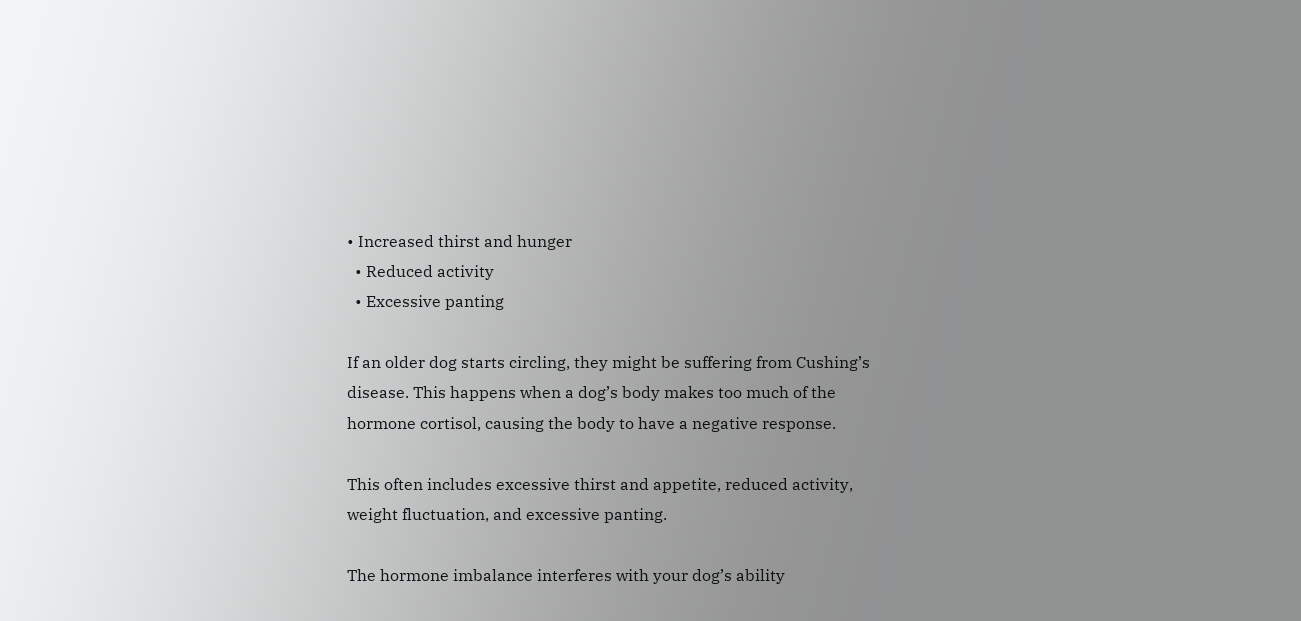• Increased thirst and hunger
  • Reduced activity
  • Excessive panting

If an older dog starts circling, they might be suffering from Cushing’s disease. This happens when a dog’s body makes too much of the hormone cortisol, causing the body to have a negative response.

This often includes excessive thirst and appetite, reduced activity, weight fluctuation, and excessive panting.

The hormone imbalance interferes with your dog’s ability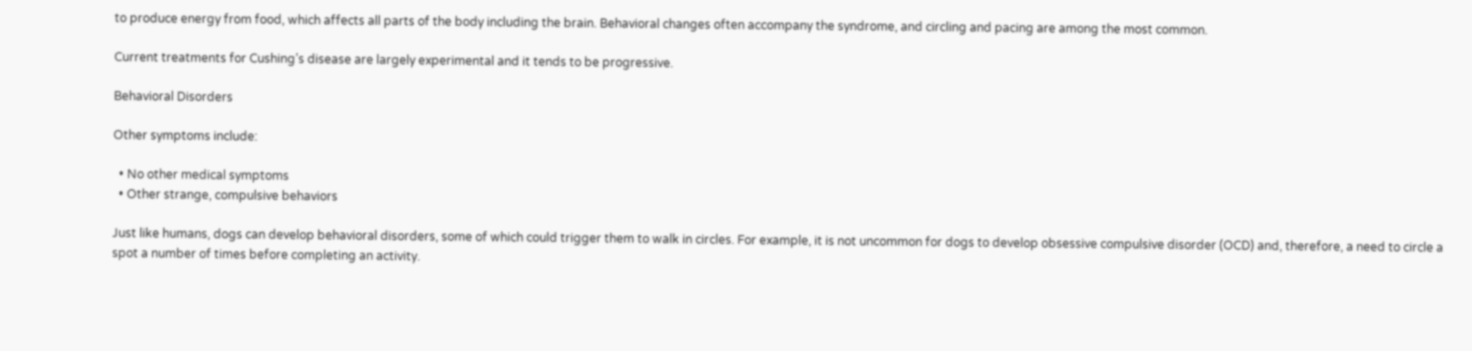to produce energy from food, which affects all parts of the body including the brain. Behavioral changes often accompany the syndrome, and circling and pacing are among the most common.

Current treatments for Cushing’s disease are largely experimental and it tends to be progressive.

Behavioral Disorders

Other symptoms include:

  • No other medical symptoms
  • Other strange, compulsive behaviors

Just like humans, dogs can develop behavioral disorders, some of which could trigger them to walk in circles. For example, it is not uncommon for dogs to develop obsessive compulsive disorder (OCD) and, therefore, a need to circle a spot a number of times before completing an activity.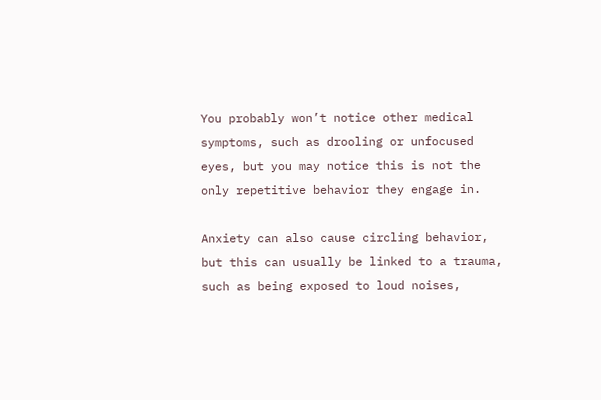You probably won’t notice other medical symptoms, such as drooling or unfocused eyes, but you may notice this is not the only repetitive behavior they engage in.

Anxiety can also cause circling behavior, but this can usually be linked to a trauma, such as being exposed to loud noises,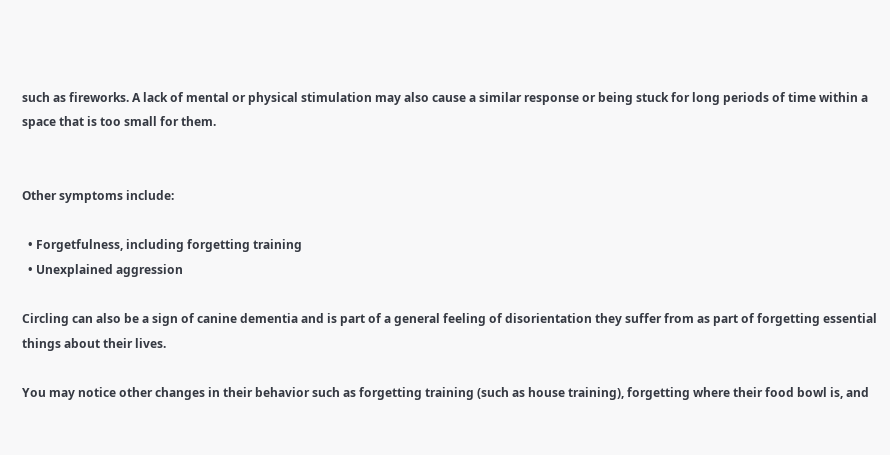such as fireworks. A lack of mental or physical stimulation may also cause a similar response or being stuck for long periods of time within a space that is too small for them.


Other symptoms include:

  • Forgetfulness, including forgetting training
  • Unexplained aggression

Circling can also be a sign of canine dementia and is part of a general feeling of disorientation they suffer from as part of forgetting essential things about their lives.

You may notice other changes in their behavior such as forgetting training (such as house training), forgetting where their food bowl is, and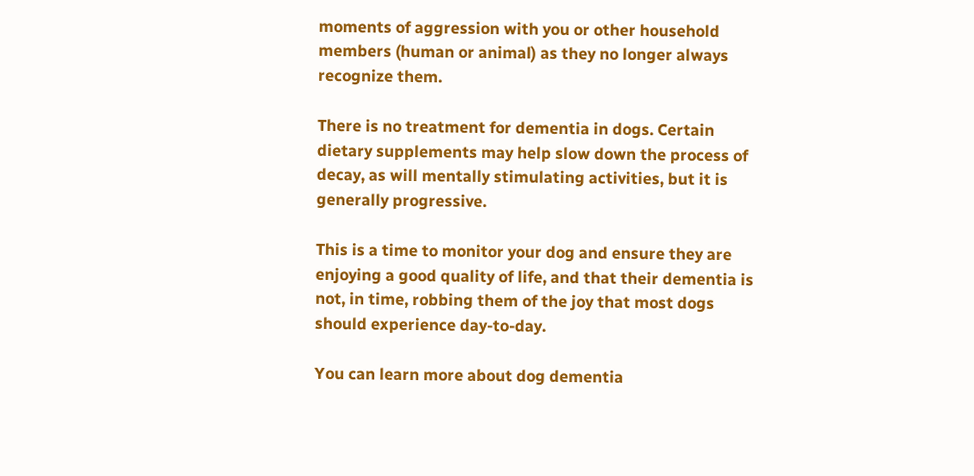moments of aggression with you or other household members (human or animal) as they no longer always recognize them.

There is no treatment for dementia in dogs. Certain dietary supplements may help slow down the process of decay, as will mentally stimulating activities, but it is generally progressive.

This is a time to monitor your dog and ensure they are enjoying a good quality of life, and that their dementia is not, in time, robbing them of the joy that most dogs should experience day-to-day.

You can learn more about dog dementia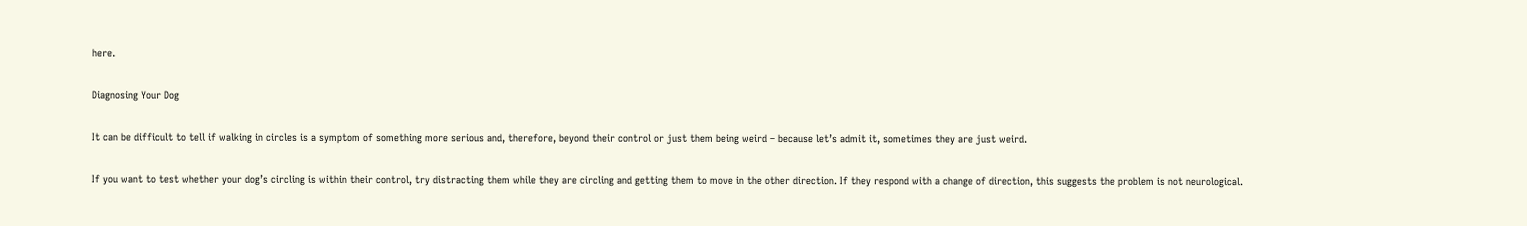here.

Diagnosing Your Dog

It can be difficult to tell if walking in circles is a symptom of something more serious and, therefore, beyond their control or just them being weird – because let’s admit it, sometimes they are just weird.

If you want to test whether your dog’s circling is within their control, try distracting them while they are circling and getting them to move in the other direction. If they respond with a change of direction, this suggests the problem is not neurological.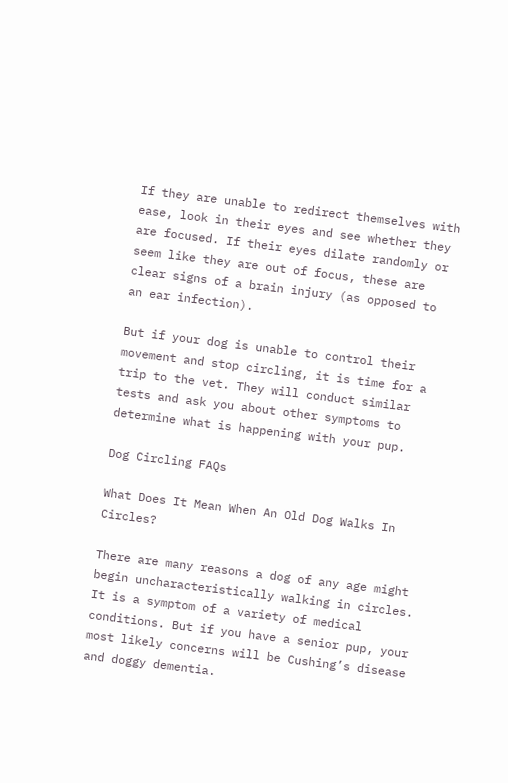If they are unable to redirect themselves with ease, look in their eyes and see whether they are focused. If their eyes dilate randomly or seem like they are out of focus, these are clear signs of a brain injury (as opposed to an ear infection).

But if your dog is unable to control their movement and stop circling, it is time for a trip to the vet. They will conduct similar tests and ask you about other symptoms to determine what is happening with your pup.

Dog Circling FAQs

What Does It Mean When An Old Dog Walks In Circles?

There are many reasons a dog of any age might begin uncharacteristically walking in circles. It is a symptom of a variety of medical conditions. But if you have a senior pup, your most likely concerns will be Cushing’s disease and doggy dementia.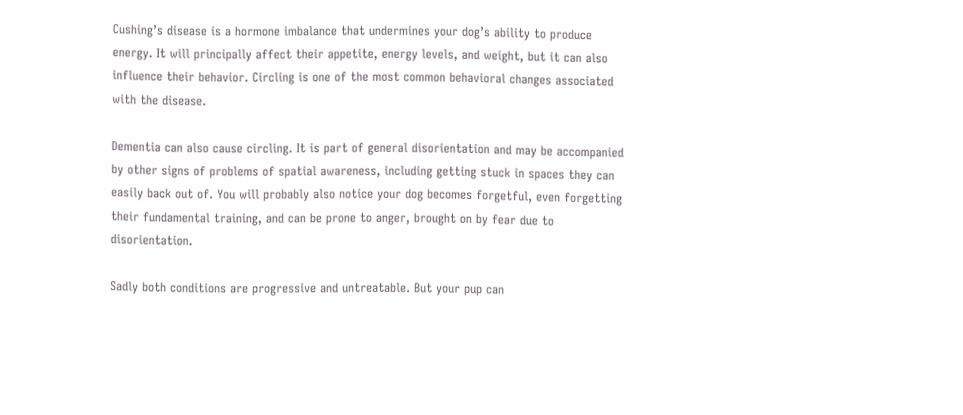Cushing’s disease is a hormone imbalance that undermines your dog’s ability to produce energy. It will principally affect their appetite, energy levels, and weight, but it can also influence their behavior. Circling is one of the most common behavioral changes associated with the disease.

Dementia can also cause circling. It is part of general disorientation and may be accompanied by other signs of problems of spatial awareness, including getting stuck in spaces they can easily back out of. You will probably also notice your dog becomes forgetful, even forgetting their fundamental training, and can be prone to anger, brought on by fear due to disorientation.

Sadly both conditions are progressive and untreatable. But your pup can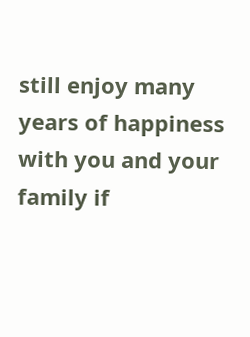still enjoy many years of happiness with you and your family if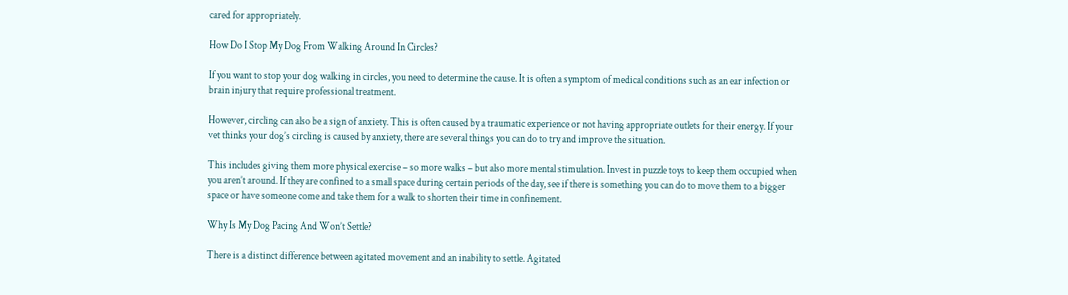cared for appropriately.

How Do I Stop My Dog From Walking Around In Circles?

If you want to stop your dog walking in circles, you need to determine the cause. It is often a symptom of medical conditions such as an ear infection or brain injury that require professional treatment.

However, circling can also be a sign of anxiety. This is often caused by a traumatic experience or not having appropriate outlets for their energy. If your vet thinks your dog’s circling is caused by anxiety, there are several things you can do to try and improve the situation.

This includes giving them more physical exercise – so more walks – but also more mental stimulation. Invest in puzzle toys to keep them occupied when you aren’t around. If they are confined to a small space during certain periods of the day, see if there is something you can do to move them to a bigger space or have someone come and take them for a walk to shorten their time in confinement.

Why Is My Dog Pacing And Won’t Settle?

There is a distinct difference between agitated movement and an inability to settle. Agitated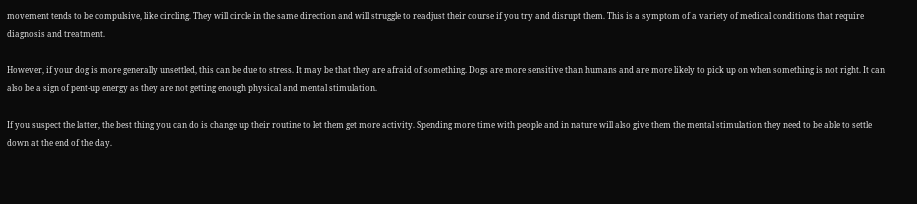movement tends to be compulsive, like circling. They will circle in the same direction and will struggle to readjust their course if you try and disrupt them. This is a symptom of a variety of medical conditions that require diagnosis and treatment.

However, if your dog is more generally unsettled, this can be due to stress. It may be that they are afraid of something. Dogs are more sensitive than humans and are more likely to pick up on when something is not right. It can also be a sign of pent-up energy as they are not getting enough physical and mental stimulation.

If you suspect the latter, the best thing you can do is change up their routine to let them get more activity. Spending more time with people and in nature will also give them the mental stimulation they need to be able to settle down at the end of the day.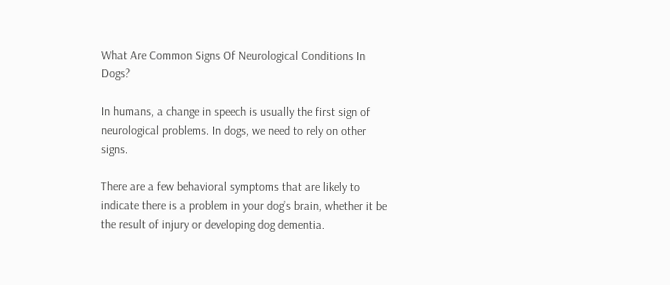What Are Common Signs Of Neurological Conditions In Dogs?

In humans, a change in speech is usually the first sign of neurological problems. In dogs, we need to rely on other signs.

There are a few behavioral symptoms that are likely to indicate there is a problem in your dog’s brain, whether it be the result of injury or developing dog dementia.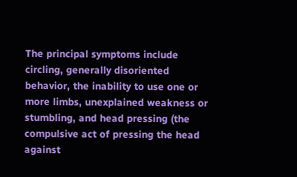The principal symptoms include circling, generally disoriented behavior, the inability to use one or more limbs, unexplained weakness or stumbling, and head pressing (the compulsive act of pressing the head against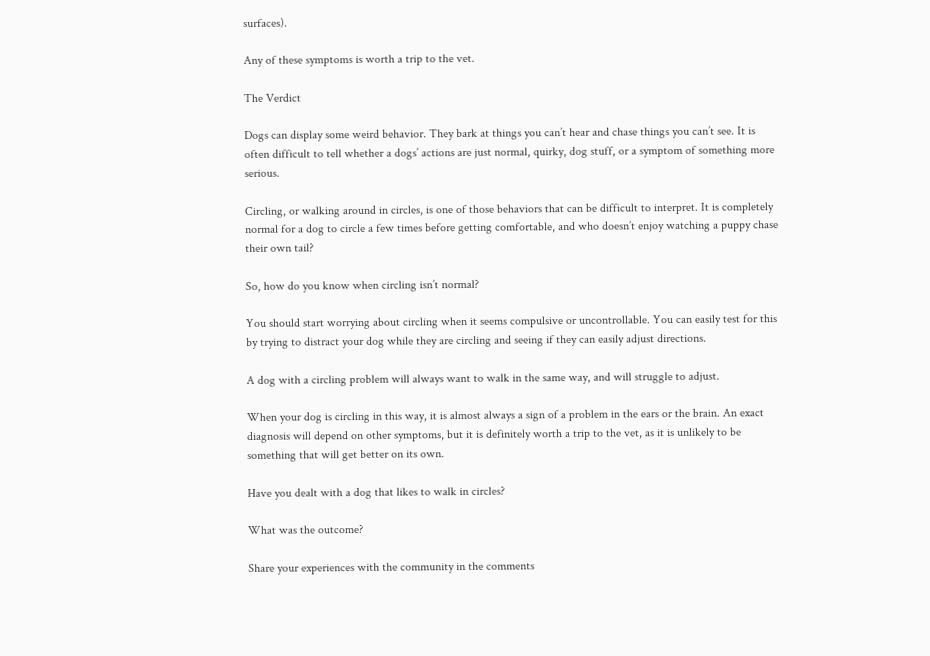surfaces).

Any of these symptoms is worth a trip to the vet.

The Verdict

Dogs can display some weird behavior. They bark at things you can’t hear and chase things you can’t see. It is often difficult to tell whether a dogs’ actions are just normal, quirky, dog stuff, or a symptom of something more serious.

Circling, or walking around in circles, is one of those behaviors that can be difficult to interpret. It is completely normal for a dog to circle a few times before getting comfortable, and who doesn’t enjoy watching a puppy chase their own tail?

So, how do you know when circling isn’t normal?

You should start worrying about circling when it seems compulsive or uncontrollable. You can easily test for this by trying to distract your dog while they are circling and seeing if they can easily adjust directions.

A dog with a circling problem will always want to walk in the same way, and will struggle to adjust.

When your dog is circling in this way, it is almost always a sign of a problem in the ears or the brain. An exact diagnosis will depend on other symptoms, but it is definitely worth a trip to the vet, as it is unlikely to be something that will get better on its own.

Have you dealt with a dog that likes to walk in circles?

What was the outcome?

Share your experiences with the community in the comments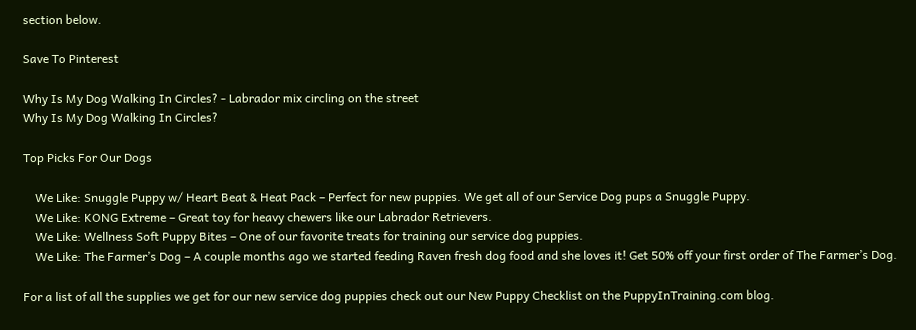section below.

Save To Pinterest

Why Is My Dog Walking In Circles? - Labrador mix circling on the street
Why Is My Dog Walking In Circles?

Top Picks For Our Dogs

    We Like: Snuggle Puppy w/ Heart Beat & Heat Pack – Perfect for new puppies. We get all of our Service Dog pups a Snuggle Puppy.
    We Like: KONG Extreme – Great toy for heavy chewers like our Labrador Retrievers.
    We Like: Wellness Soft Puppy Bites – One of our favorite treats for training our service dog puppies.
    We Like: The Farmer’s Dog – A couple months ago we started feeding Raven fresh dog food and she loves it! Get 50% off your first order of The Farmer’s Dog.

For a list of all the supplies we get for our new service dog puppies check out our New Puppy Checklist on the PuppyInTraining.com blog.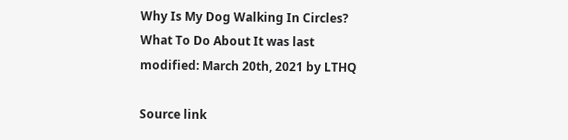Why Is My Dog Walking In Circles? What To Do About It was last modified: March 20th, 2021 by LTHQ

Source link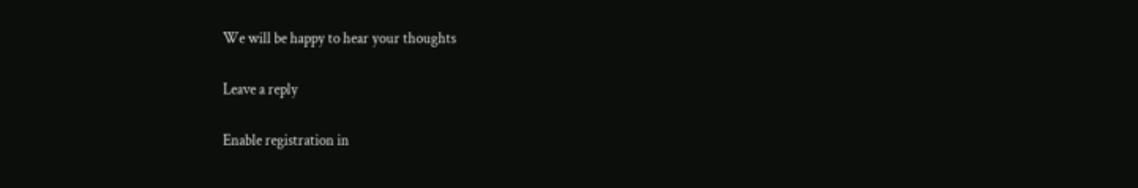We will be happy to hear your thoughts

Leave a reply

Enable registration in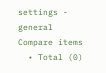settings - general
Compare items
  • Total (0)